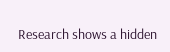Research shows a hidden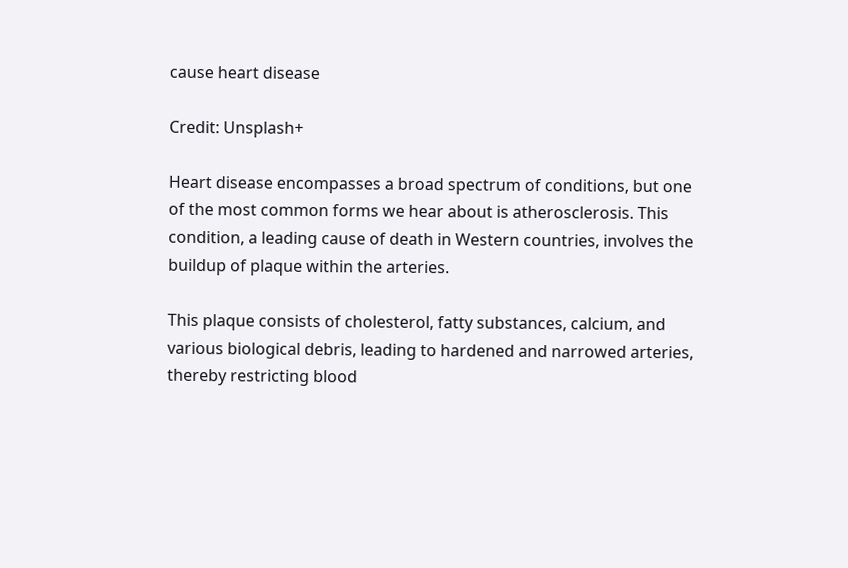cause heart disease

Credit: Unsplash+

Heart disease encompasses a broad spectrum of conditions, but one of the most common forms we hear about is atherosclerosis. This condition, a leading cause of death in Western countries, involves the buildup of plaque within the arteries.

This plaque consists of cholesterol, fatty substances, calcium, and various biological debris, leading to hardened and narrowed arteries, thereby restricting blood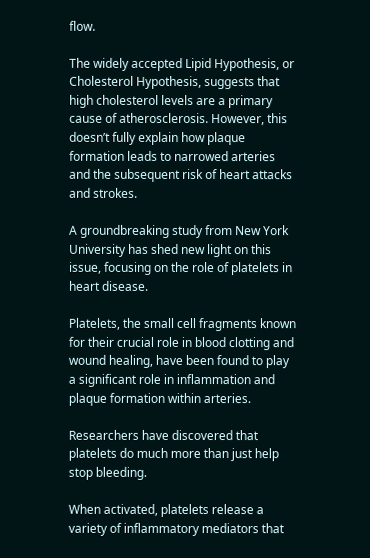flow.

The widely accepted Lipid Hypothesis, or Cholesterol Hypothesis, suggests that high cholesterol levels are a primary cause of atherosclerosis. However, this doesn’t fully explain how plaque formation leads to narrowed arteries and the subsequent risk of heart attacks and strokes.

A groundbreaking study from New York University has shed new light on this issue, focusing on the role of platelets in heart disease.

Platelets, the small cell fragments known for their crucial role in blood clotting and wound healing, have been found to play a significant role in inflammation and plaque formation within arteries.

Researchers have discovered that platelets do much more than just help stop bleeding.

When activated, platelets release a variety of inflammatory mediators that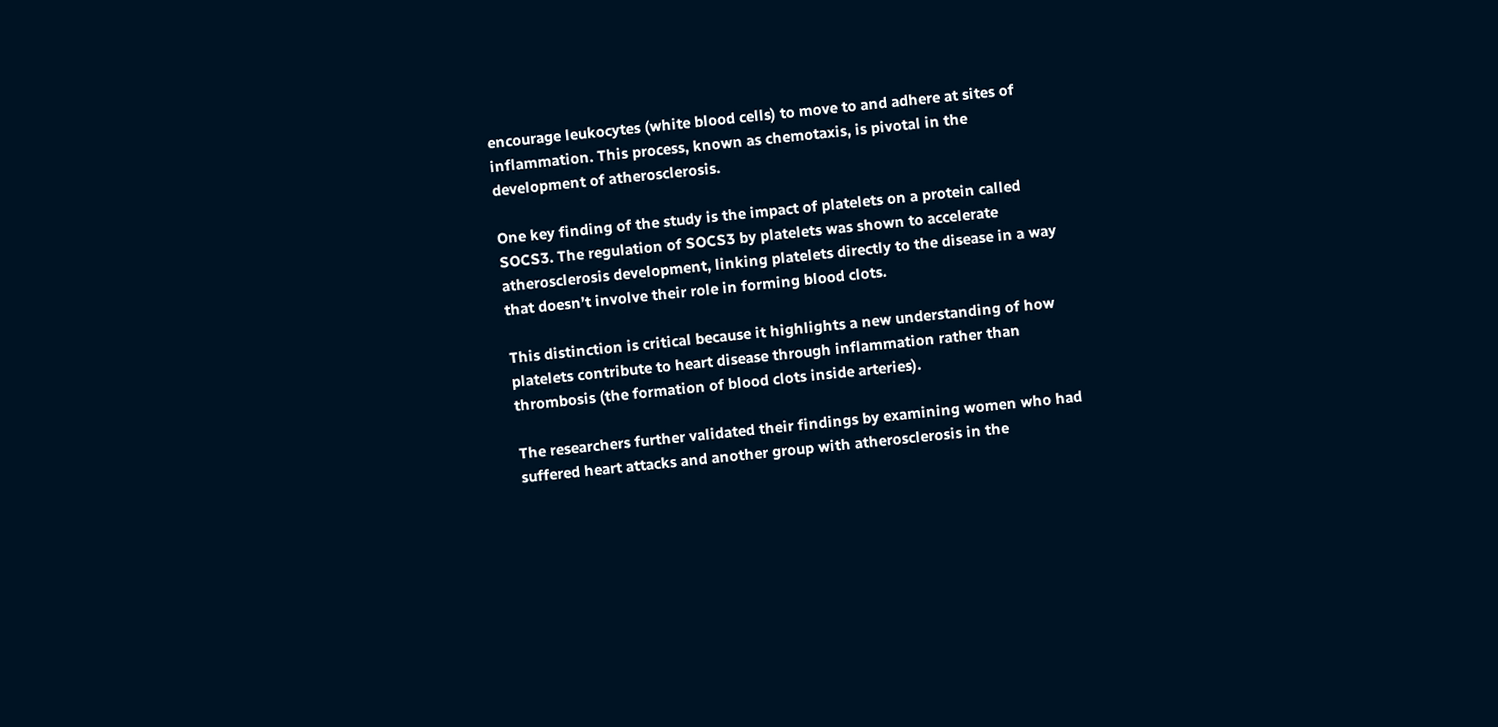encourage leukocytes (white blood cells) to move to and adhere at sites of inflammation. This process, known as chemotaxis, is pivotal in the development of atherosclerosis.

One key finding of the study is the impact of platelets on a protein called SOCS3. The regulation of SOCS3 by platelets was shown to accelerate atherosclerosis development, linking platelets directly to the disease in a way that doesn’t involve their role in forming blood clots.

This distinction is critical because it highlights a new understanding of how platelets contribute to heart disease through inflammation rather than thrombosis (the formation of blood clots inside arteries).

The researchers further validated their findings by examining women who had suffered heart attacks and another group with atherosclerosis in the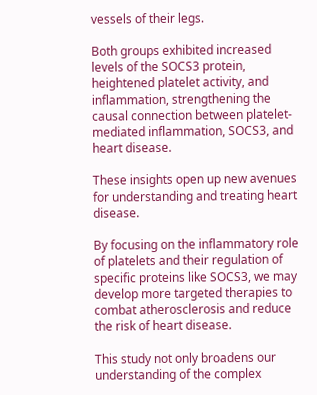vessels of their legs.

Both groups exhibited increased levels of the SOCS3 protein, heightened platelet activity, and inflammation, strengthening the causal connection between platelet-mediated inflammation, SOCS3, and heart disease.

These insights open up new avenues for understanding and treating heart disease.

By focusing on the inflammatory role of platelets and their regulation of specific proteins like SOCS3, we may develop more targeted therapies to combat atherosclerosis and reduce the risk of heart disease.

This study not only broadens our understanding of the complex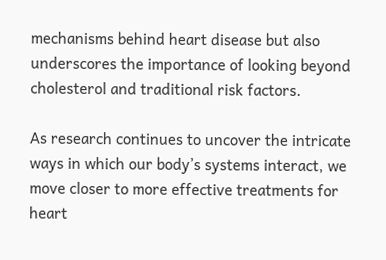mechanisms behind heart disease but also underscores the importance of looking beyond cholesterol and traditional risk factors.

As research continues to uncover the intricate ways in which our body’s systems interact, we move closer to more effective treatments for heart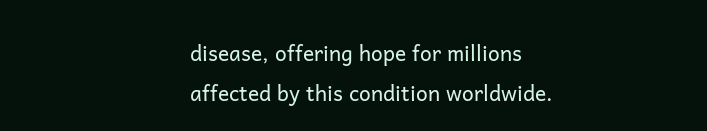disease, offering hope for millions affected by this condition worldwide.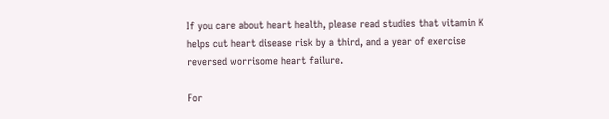If you care about heart health, please read studies that vitamin K helps cut heart disease risk by a third, and a year of exercise reversed worrisome heart failure.

For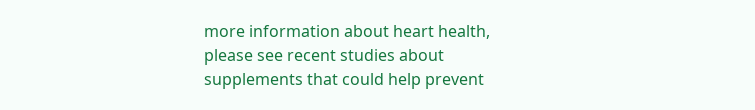more information about heart health, please see recent studies about supplements that could help prevent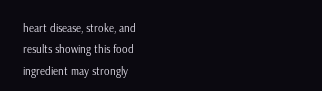heart disease, stroke, and results showing this food ingredient may strongly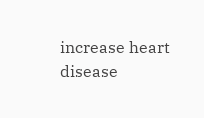increase heart disease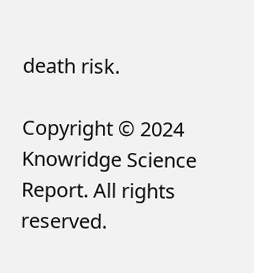death risk.

Copyright © 2024 Knowridge Science Report. All rights reserved.